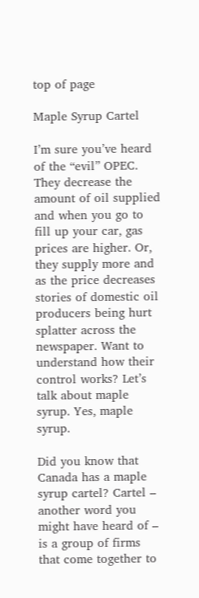top of page

Maple Syrup Cartel

I’m sure you’ve heard of the “evil” OPEC. They decrease the amount of oil supplied and when you go to fill up your car, gas prices are higher. Or, they supply more and as the price decreases stories of domestic oil producers being hurt splatter across the newspaper. Want to understand how their control works? Let’s talk about maple syrup. Yes, maple syrup.

Did you know that Canada has a maple syrup cartel? Cartel – another word you might have heard of – is a group of firms that come together to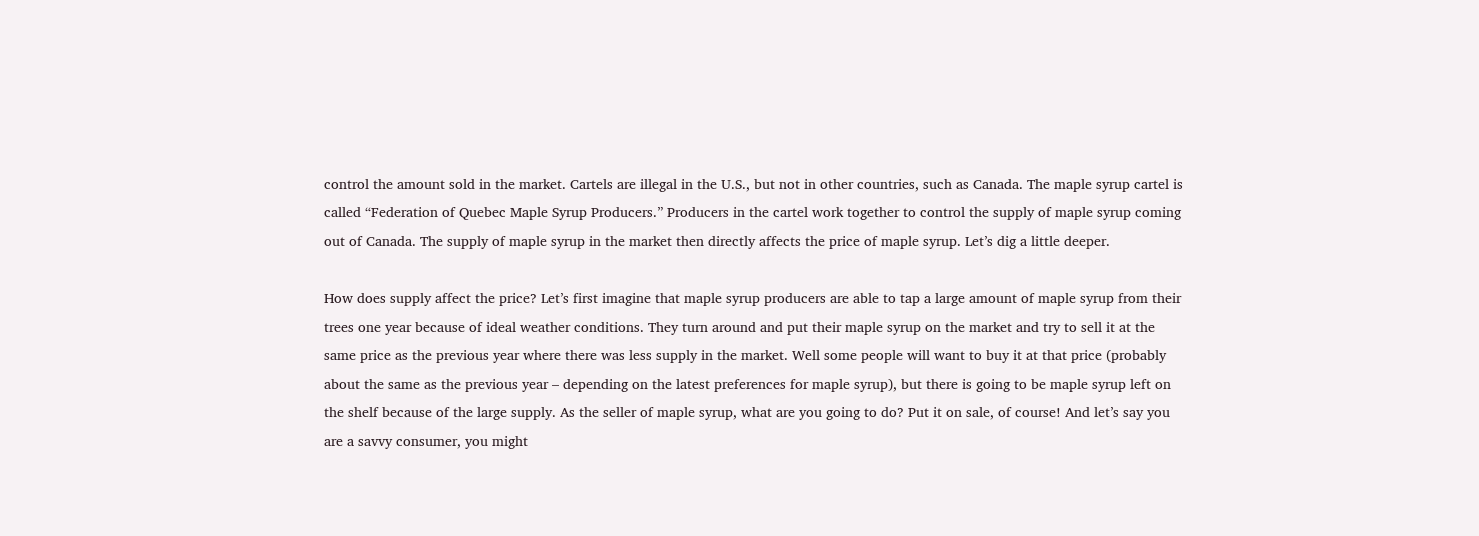control the amount sold in the market. Cartels are illegal in the U.S., but not in other countries, such as Canada. The maple syrup cartel is called “Federation of Quebec Maple Syrup Producers.” Producers in the cartel work together to control the supply of maple syrup coming out of Canada. The supply of maple syrup in the market then directly affects the price of maple syrup. Let’s dig a little deeper.

How does supply affect the price? Let’s first imagine that maple syrup producers are able to tap a large amount of maple syrup from their trees one year because of ideal weather conditions. They turn around and put their maple syrup on the market and try to sell it at the same price as the previous year where there was less supply in the market. Well some people will want to buy it at that price (probably about the same as the previous year – depending on the latest preferences for maple syrup), but there is going to be maple syrup left on the shelf because of the large supply. As the seller of maple syrup, what are you going to do? Put it on sale, of course! And let’s say you are a savvy consumer, you might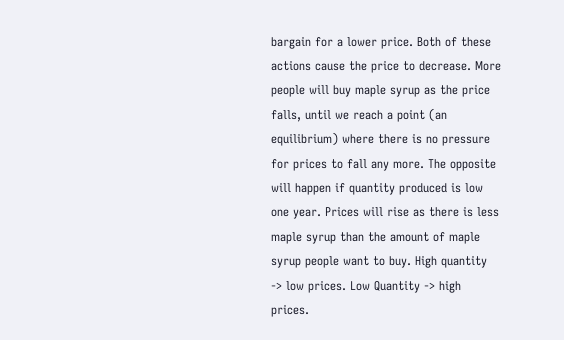bargain for a lower price. Both of these actions cause the price to decrease. More people will buy maple syrup as the price falls, until we reach a point (an equilibrium) where there is no pressure for prices to fall any more. The opposite will happen if quantity produced is low one year. Prices will rise as there is less maple syrup than the amount of maple syrup people want to buy. High quantity -> low prices. Low Quantity -> high prices.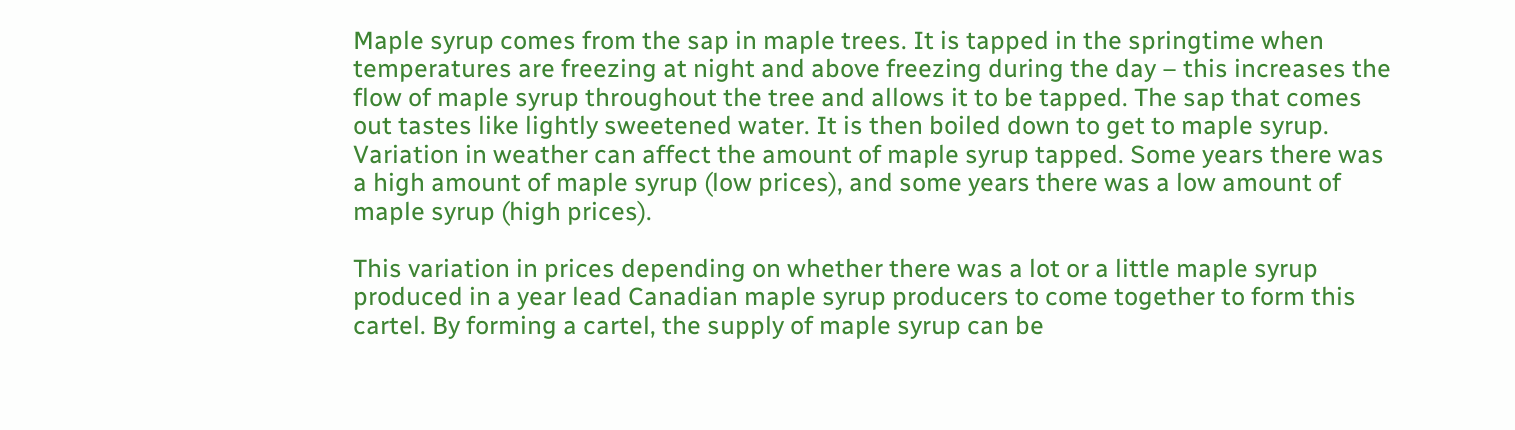Maple syrup comes from the sap in maple trees. It is tapped in the springtime when temperatures are freezing at night and above freezing during the day – this increases the flow of maple syrup throughout the tree and allows it to be tapped. The sap that comes out tastes like lightly sweetened water. It is then boiled down to get to maple syrup. Variation in weather can affect the amount of maple syrup tapped. Some years there was a high amount of maple syrup (low prices), and some years there was a low amount of maple syrup (high prices).

This variation in prices depending on whether there was a lot or a little maple syrup produced in a year lead Canadian maple syrup producers to come together to form this cartel. By forming a cartel, the supply of maple syrup can be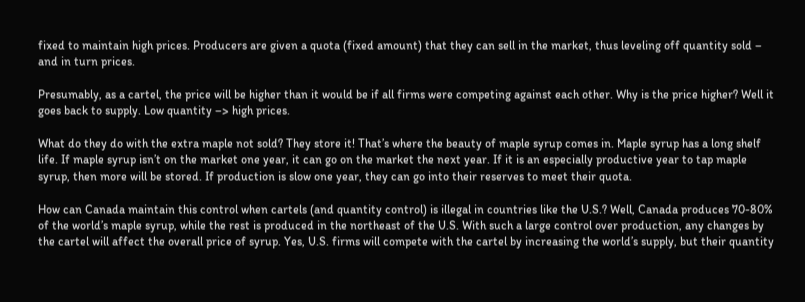fixed to maintain high prices. Producers are given a quota (fixed amount) that they can sell in the market, thus leveling off quantity sold – and in turn prices.

Presumably, as a cartel, the price will be higher than it would be if all firms were competing against each other. Why is the price higher? Well it goes back to supply. Low quantity –> high prices.

What do they do with the extra maple not sold? They store it! That’s where the beauty of maple syrup comes in. Maple syrup has a long shelf life. If maple syrup isn’t on the market one year, it can go on the market the next year. If it is an especially productive year to tap maple syrup, then more will be stored. If production is slow one year, they can go into their reserves to meet their quota.

How can Canada maintain this control when cartels (and quantity control) is illegal in countries like the U.S.? Well, Canada produces 70-80% of the world’s maple syrup, while the rest is produced in the northeast of the U.S. With such a large control over production, any changes by the cartel will affect the overall price of syrup. Yes, U.S. firms will compete with the cartel by increasing the world’s supply, but their quantity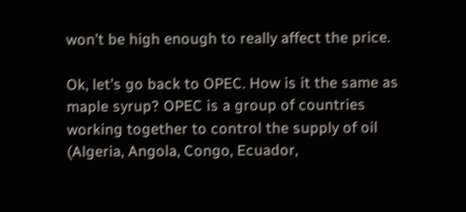won’t be high enough to really affect the price.

Ok, let’s go back to OPEC. How is it the same as maple syrup? OPEC is a group of countries working together to control the supply of oil (Algeria, Angola, Congo, Ecuador,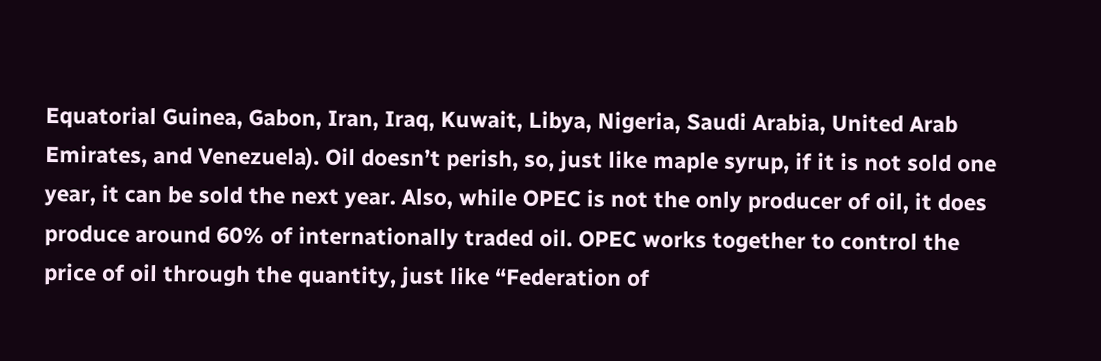Equatorial Guinea, Gabon, Iran, Iraq, Kuwait, Libya, Nigeria, Saudi Arabia, United Arab Emirates, and Venezuela). Oil doesn’t perish, so, just like maple syrup, if it is not sold one year, it can be sold the next year. Also, while OPEC is not the only producer of oil, it does produce around 60% of internationally traded oil. OPEC works together to control the price of oil through the quantity, just like “Federation of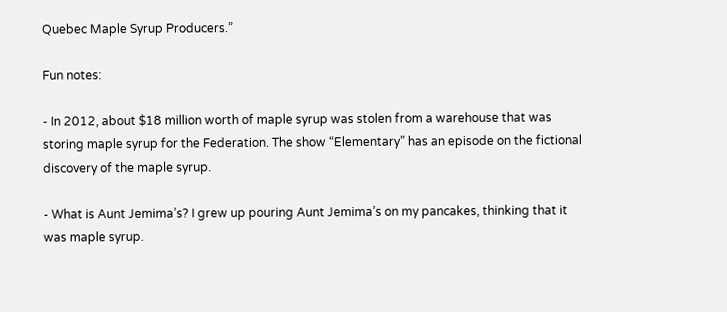Quebec Maple Syrup Producers.”

Fun notes:

- In 2012, about $18 million worth of maple syrup was stolen from a warehouse that was storing maple syrup for the Federation. The show “Elementary” has an episode on the fictional discovery of the maple syrup.

- What is Aunt Jemima’s? I grew up pouring Aunt Jemima’s on my pancakes, thinking that it was maple syrup.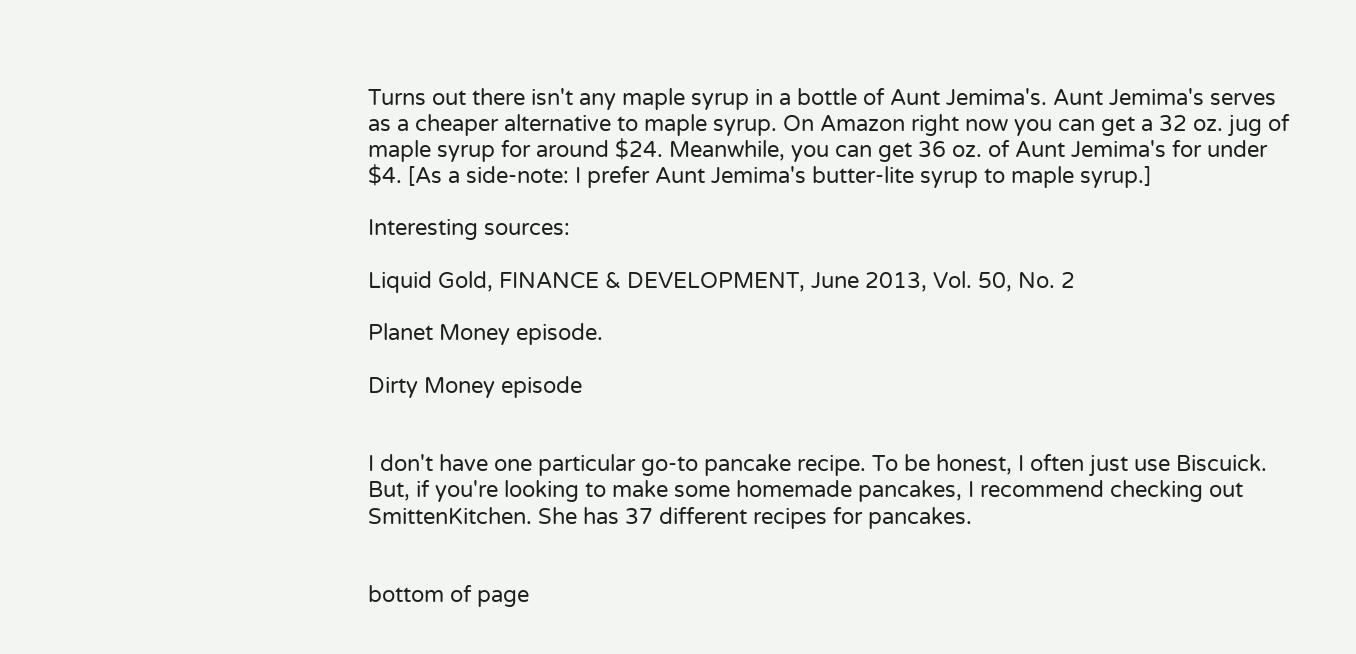Turns out there isn't any maple syrup in a bottle of Aunt Jemima's. Aunt Jemima's serves as a cheaper alternative to maple syrup. On Amazon right now you can get a 32 oz. jug of maple syrup for around $24. Meanwhile, you can get 36 oz. of Aunt Jemima's for under $4. [As a side-note: I prefer Aunt Jemima's butter-lite syrup to maple syrup.]

Interesting sources:

Liquid Gold, FINANCE & DEVELOPMENT, June 2013, Vol. 50, No. 2

Planet Money episode.

Dirty Money episode


I don't have one particular go-to pancake recipe. To be honest, I often just use Biscuick. But, if you're looking to make some homemade pancakes, I recommend checking out SmittenKitchen. She has 37 different recipes for pancakes.


bottom of page